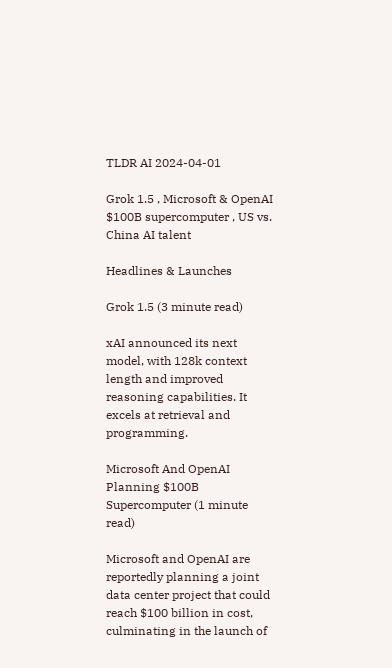TLDR AI 2024-04-01

Grok 1.5 , Microsoft & OpenAI $100B supercomputer , US vs. China AI talent

Headlines & Launches

Grok 1.5 (3 minute read)

xAI announced its next model, with 128k context length and improved reasoning capabilities. It excels at retrieval and programming.

Microsoft And OpenAI Planning $100B Supercomputer (1 minute read)

Microsoft and OpenAI are reportedly planning a joint data center project that could reach $100 billion in cost, culminating in the launch of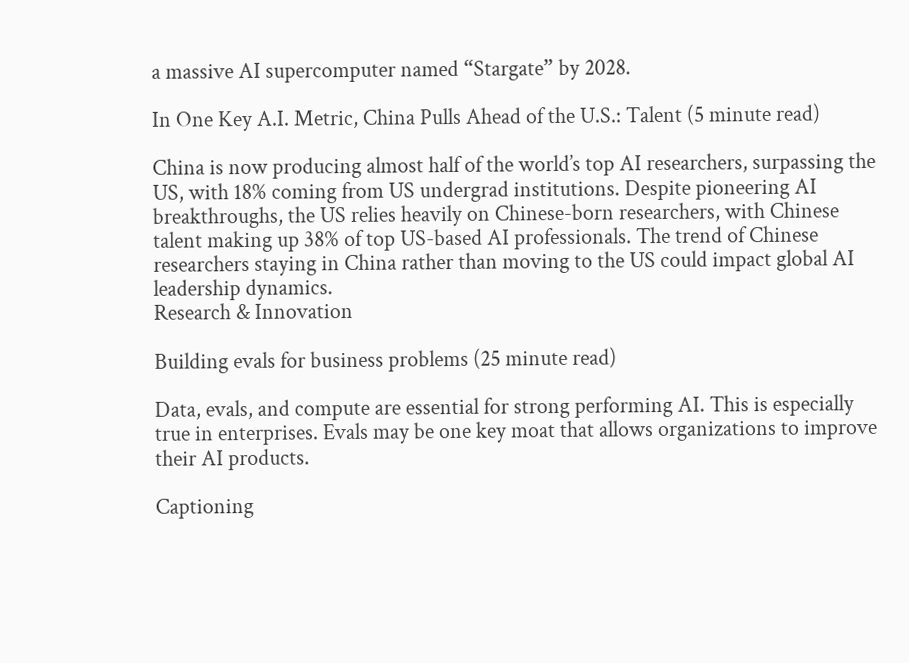a massive AI supercomputer named “Stargate” by 2028.

In One Key A.I. Metric, China Pulls Ahead of the U.S.: Talent (5 minute read)

China is now producing almost half of the world’s top AI researchers, surpassing the US, with 18% coming from US undergrad institutions. Despite pioneering AI breakthroughs, the US relies heavily on Chinese-born researchers, with Chinese talent making up 38% of top US-based AI professionals. The trend of Chinese researchers staying in China rather than moving to the US could impact global AI leadership dynamics.
Research & Innovation

Building evals for business problems (25 minute read)

Data, evals, and compute are essential for strong performing AI. This is especially true in enterprises. Evals may be one key moat that allows organizations to improve their AI products.

Captioning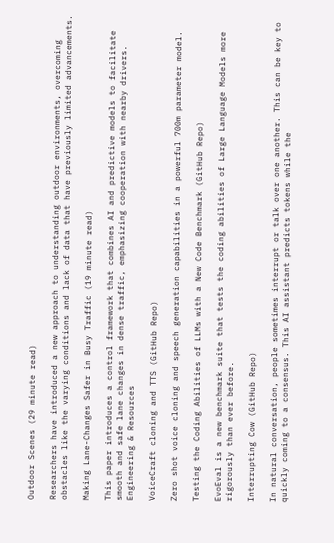Outdoor Scenes (29 minute read)

Researchers have introduced a new approach to understanding outdoor environments, overcoming obstacles like the varying conditions and lack of data that have previously limited advancements.

Making Lane-Changes Safer in Busy Traffic (19 minute read)

This paper introduces a control framework that combines AI and predictive models to facilitate smooth and safe lane changes in dense traffic, emphasizing cooperation with nearby drivers.
Engineering & Resources

VoiceCraft cloning and TTS (GitHub Repo)

Zero shot voice cloning and speech generation capabilities in a powerful 700m parameter model.

Testing the Coding Abilities of LLMs with a New Code Benchmark (GitHub Repo)

EvoEval is a new benchmark suite that tests the coding abilities of Large Language Models more rigorously than ever before.

Interrupting Cow (GitHub Repo)

In natural conversation, people sometimes interrupt or talk over one another. This can be key to quickly coming to a consensus. This AI assistant predicts tokens while the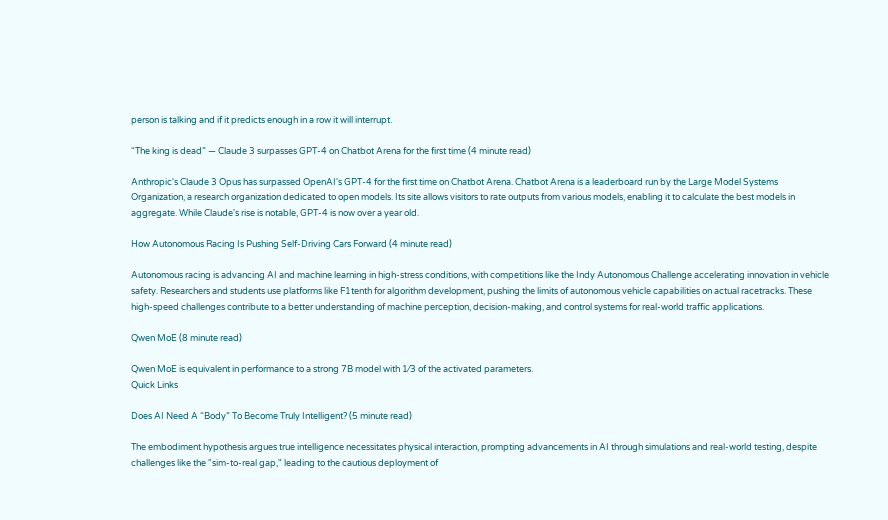person is talking and if it predicts enough in a row it will interrupt.

“The king is dead” — Claude 3 surpasses GPT-4 on Chatbot Arena for the first time (4 minute read)

Anthropic's Claude 3 Opus has surpassed OpenAI's GPT-4 for the first time on Chatbot Arena. Chatbot Arena is a leaderboard run by the Large Model Systems Organization, a research organization dedicated to open models. Its site allows visitors to rate outputs from various models, enabling it to calculate the best models in aggregate. While Claude's rise is notable, GPT-4 is now over a year old.

How Autonomous Racing Is Pushing Self-Driving Cars Forward (4 minute read)

Autonomous racing is advancing AI and machine learning in high-stress conditions, with competitions like the Indy Autonomous Challenge accelerating innovation in vehicle safety. Researchers and students use platforms like F1tenth for algorithm development, pushing the limits of autonomous vehicle capabilities on actual racetracks. These high-speed challenges contribute to a better understanding of machine perception, decision-making, and control systems for real-world traffic applications.

Qwen MoE (8 minute read)

Qwen MoE is equivalent in performance to a strong 7B model with 1⁄3 of the activated parameters.
Quick Links

Does AI Need A “Body” To Become Truly Intelligent? (5 minute read)

The embodiment hypothesis argues true intelligence necessitates physical interaction, prompting advancements in AI through simulations and real-world testing, despite challenges like the "sim-to-real gap," leading to the cautious deployment of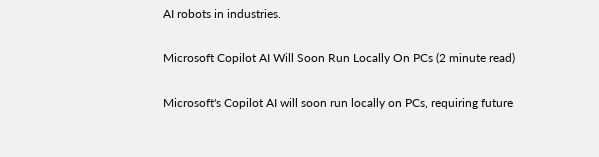AI robots in industries.

Microsoft Copilot AI Will Soon Run Locally On PCs (2 minute read)

Microsoft's Copilot AI will soon run locally on PCs, requiring future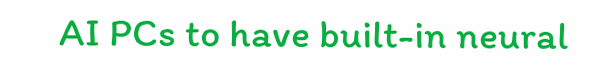AI PCs to have built-in neural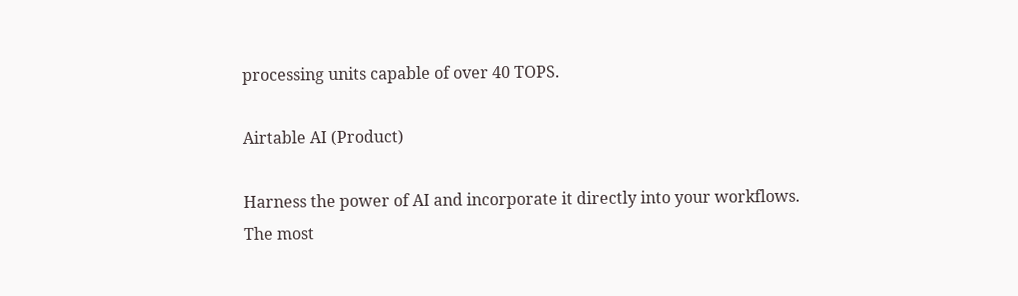processing units capable of over 40 TOPS.

Airtable AI (Product)

Harness the power of AI and incorporate it directly into your workflows.
The most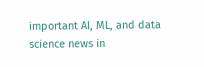important AI, ML, and data science news in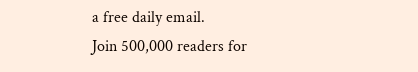a free daily email.
Join 500,000 readers for